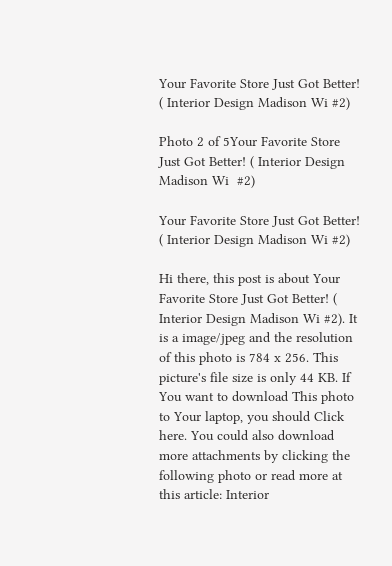Your Favorite Store Just Got Better! ( Interior Design Madison Wi #2)

Photo 2 of 5Your Favorite Store Just Got Better! ( Interior Design Madison Wi  #2)

Your Favorite Store Just Got Better! ( Interior Design Madison Wi #2)

Hi there, this post is about Your Favorite Store Just Got Better! ( Interior Design Madison Wi #2). It is a image/jpeg and the resolution of this photo is 784 x 256. This picture's file size is only 44 KB. If You want to download This photo to Your laptop, you should Click here. You could also download more attachments by clicking the following photo or read more at this article: Interior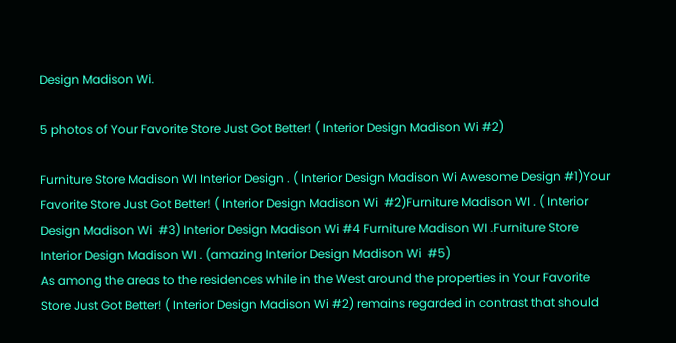Design Madison Wi.

5 photos of Your Favorite Store Just Got Better! ( Interior Design Madison Wi #2)

Furniture Store Madison WI Interior Design . ( Interior Design Madison Wi Awesome Design #1)Your Favorite Store Just Got Better! ( Interior Design Madison Wi  #2)Furniture Madison WI . ( Interior Design Madison Wi  #3) Interior Design Madison Wi #4 Furniture Madison WI .Furniture Store Interior Design Madison WI . (amazing Interior Design Madison Wi  #5)
As among the areas to the residences while in the West around the properties in Your Favorite Store Just Got Better! ( Interior Design Madison Wi #2) remains regarded in contrast that should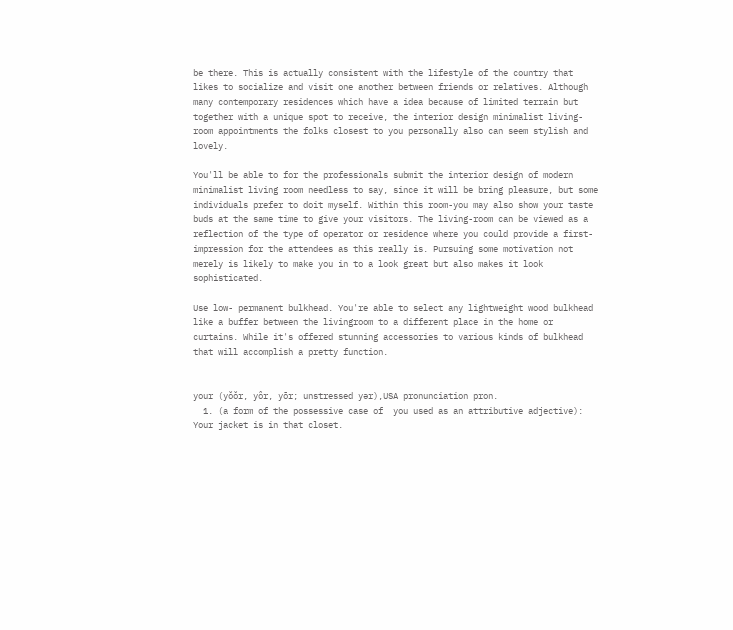be there. This is actually consistent with the lifestyle of the country that likes to socialize and visit one another between friends or relatives. Although many contemporary residences which have a idea because of limited terrain but together with a unique spot to receive, the interior design minimalist living-room appointments the folks closest to you personally also can seem stylish and lovely.

You'll be able to for the professionals submit the interior design of modern minimalist living room needless to say, since it will be bring pleasure, but some individuals prefer to doit myself. Within this room-you may also show your taste buds at the same time to give your visitors. The living-room can be viewed as a reflection of the type of operator or residence where you could provide a first-impression for the attendees as this really is. Pursuing some motivation not merely is likely to make you in to a look great but also makes it look sophisticated.

Use low- permanent bulkhead. You're able to select any lightweight wood bulkhead like a buffer between the livingroom to a different place in the home or curtains. While it's offered stunning accessories to various kinds of bulkhead that will accomplish a pretty function.


your (yŏŏr, yôr, yōr; unstressed yər),USA pronunciation pron.
  1. (a form of the possessive case of  you used as an attributive adjective): Your jacket is in that closet.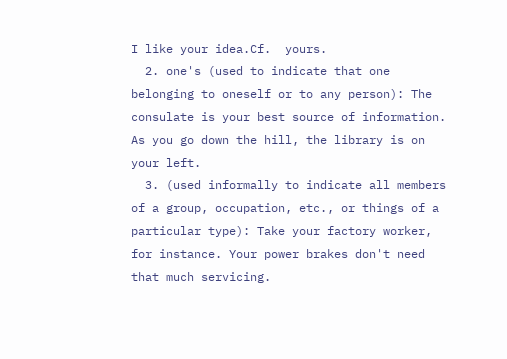I like your idea.Cf.  yours.
  2. one's (used to indicate that one belonging to oneself or to any person): The consulate is your best source of information. As you go down the hill, the library is on your left.
  3. (used informally to indicate all members of a group, occupation, etc., or things of a particular type): Take your factory worker, for instance. Your power brakes don't need that much servicing.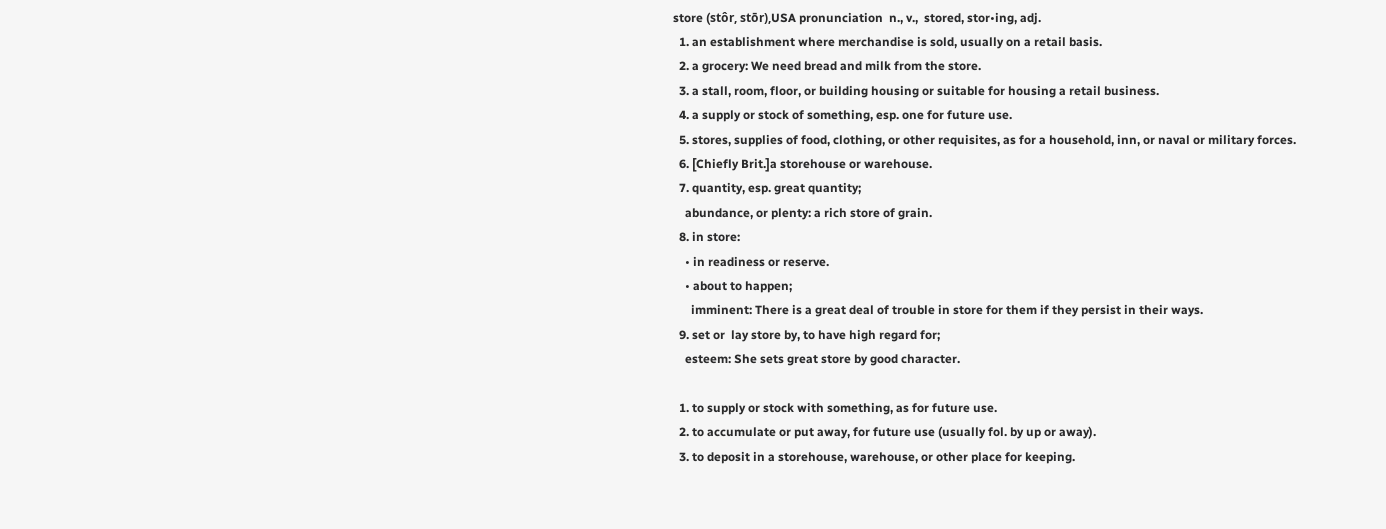store (stôr, stōr),USA pronunciation  n., v.,  stored, stor•ing, adj.
  1. an establishment where merchandise is sold, usually on a retail basis.
  2. a grocery: We need bread and milk from the store.
  3. a stall, room, floor, or building housing or suitable for housing a retail business.
  4. a supply or stock of something, esp. one for future use.
  5. stores, supplies of food, clothing, or other requisites, as for a household, inn, or naval or military forces.
  6. [Chiefly Brit.]a storehouse or warehouse.
  7. quantity, esp. great quantity;
    abundance, or plenty: a rich store of grain.
  8. in store:
    • in readiness or reserve.
    • about to happen;
      imminent: There is a great deal of trouble in store for them if they persist in their ways.
  9. set or  lay store by, to have high regard for;
    esteem: She sets great store by good character.

  1. to supply or stock with something, as for future use.
  2. to accumulate or put away, for future use (usually fol. by up or away).
  3. to deposit in a storehouse, warehouse, or other place for keeping.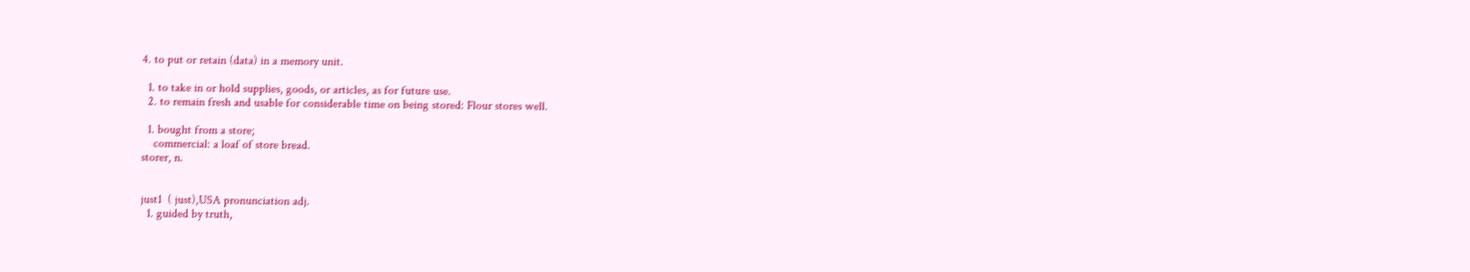4. to put or retain (data) in a memory unit.

  1. to take in or hold supplies, goods, or articles, as for future use.
  2. to remain fresh and usable for considerable time on being stored: Flour stores well.

  1. bought from a store;
    commercial: a loaf of store bread.
storer, n.


just1  ( just),USA pronunciation adj.
  1. guided by truth,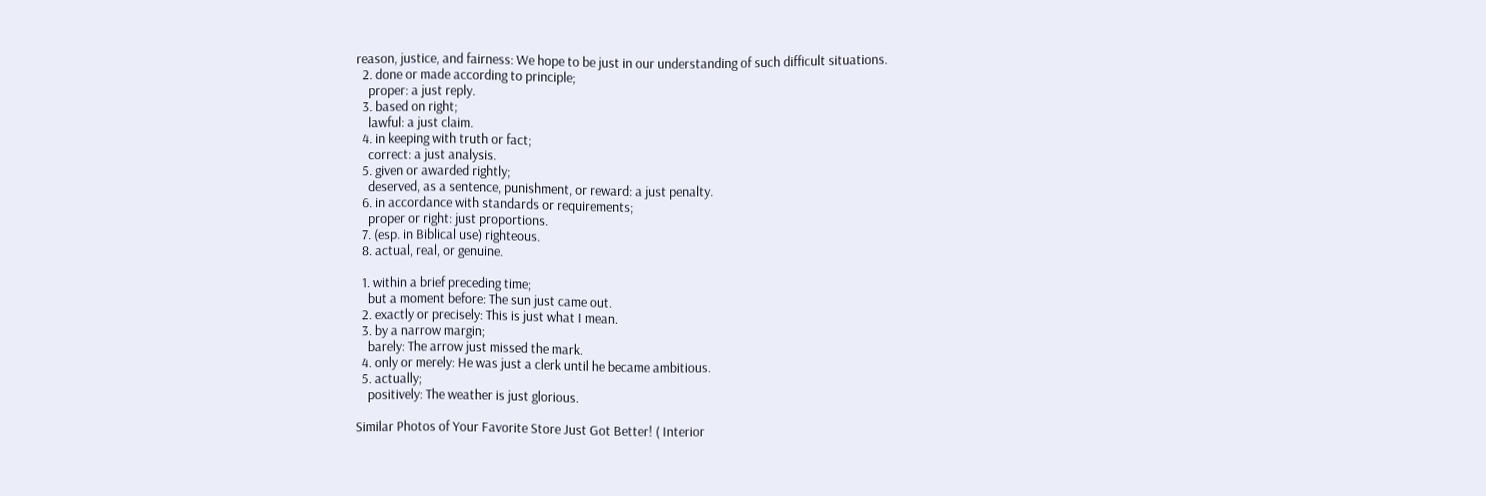reason, justice, and fairness: We hope to be just in our understanding of such difficult situations.
  2. done or made according to principle;
    proper: a just reply.
  3. based on right;
    lawful: a just claim.
  4. in keeping with truth or fact;
    correct: a just analysis.
  5. given or awarded rightly;
    deserved, as a sentence, punishment, or reward: a just penalty.
  6. in accordance with standards or requirements;
    proper or right: just proportions.
  7. (esp. in Biblical use) righteous.
  8. actual, real, or genuine.

  1. within a brief preceding time;
    but a moment before: The sun just came out.
  2. exactly or precisely: This is just what I mean.
  3. by a narrow margin;
    barely: The arrow just missed the mark.
  4. only or merely: He was just a clerk until he became ambitious.
  5. actually;
    positively: The weather is just glorious.

Similar Photos of Your Favorite Store Just Got Better! ( Interior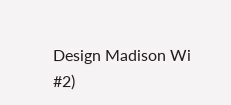Design Madison Wi #2)